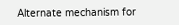Alternate mechanism for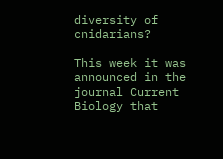diversity of cnidarians?

This week it was announced in the journal Current Biology that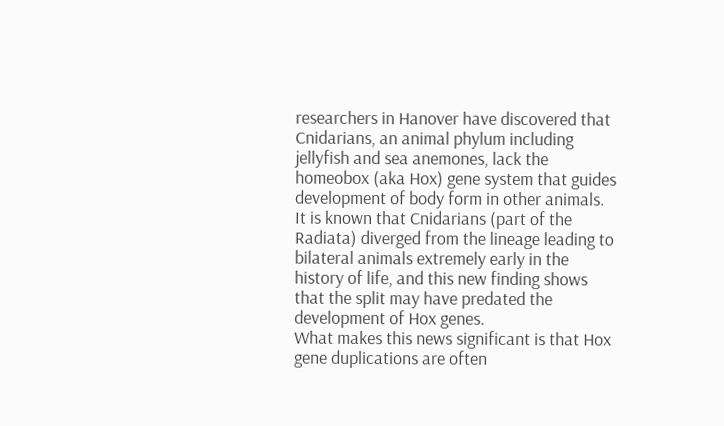researchers in Hanover have discovered that Cnidarians, an animal phylum including jellyfish and sea anemones, lack the homeobox (aka Hox) gene system that guides development of body form in other animals.
It is known that Cnidarians (part of the Radiata) diverged from the lineage leading to bilateral animals extremely early in the history of life, and this new finding shows that the split may have predated the development of Hox genes.
What makes this news significant is that Hox gene duplications are often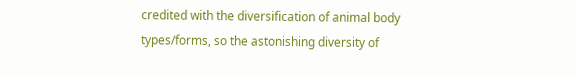credited with the diversification of animal body types/forms, so the astonishing diversity of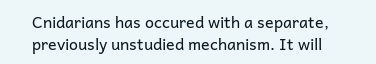Cnidarians has occured with a separate, previously unstudied mechanism. It will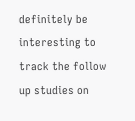definitely be interesting to track the follow up studies on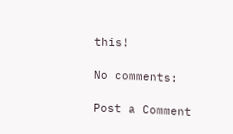this!

No comments:

Post a Comment